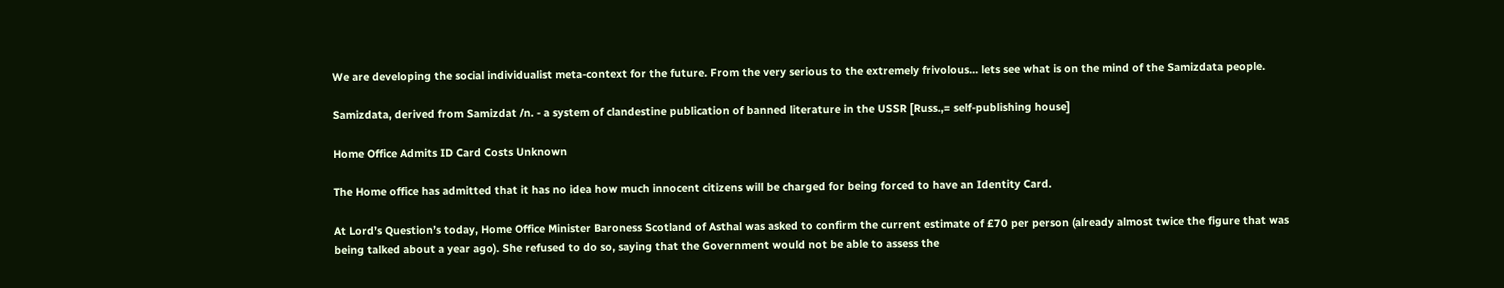We are developing the social individualist meta-context for the future. From the very serious to the extremely frivolous... lets see what is on the mind of the Samizdata people.

Samizdata, derived from Samizdat /n. - a system of clandestine publication of banned literature in the USSR [Russ.,= self-publishing house]

Home Office Admits ID Card Costs Unknown

The Home office has admitted that it has no idea how much innocent citizens will be charged for being forced to have an Identity Card.

At Lord’s Question’s today, Home Office Minister Baroness Scotland of Asthal was asked to confirm the current estimate of £70 per person (already almost twice the figure that was being talked about a year ago). She refused to do so, saying that the Government would not be able to assess the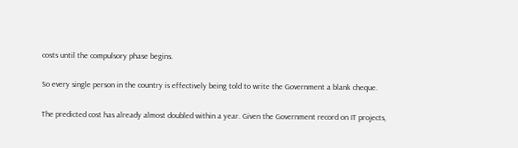costs until the compulsory phase begins.

So every single person in the country is effectively being told to write the Government a blank cheque.

The predicted cost has already almost doubled within a year. Given the Government record on IT projects,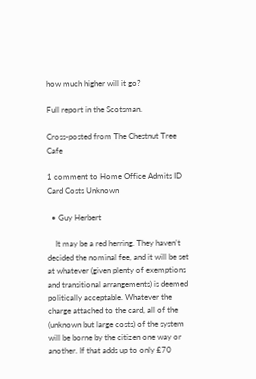how much higher will it go?

Full report in the Scotsman.

Cross-posted from The Chestnut Tree Cafe

1 comment to Home Office Admits ID Card Costs Unknown

  • Guy Herbert

    It may be a red herring. They haven’t decided the nominal fee, and it will be set at whatever (given plenty of exemptions and transitional arrangements) is deemed politically acceptable. Whatever the charge attached to the card, all of the (unknown but large costs) of the system will be borne by the citizen one way or another. If that adds up to only £70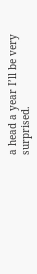a head a year I’ll be very surprised.